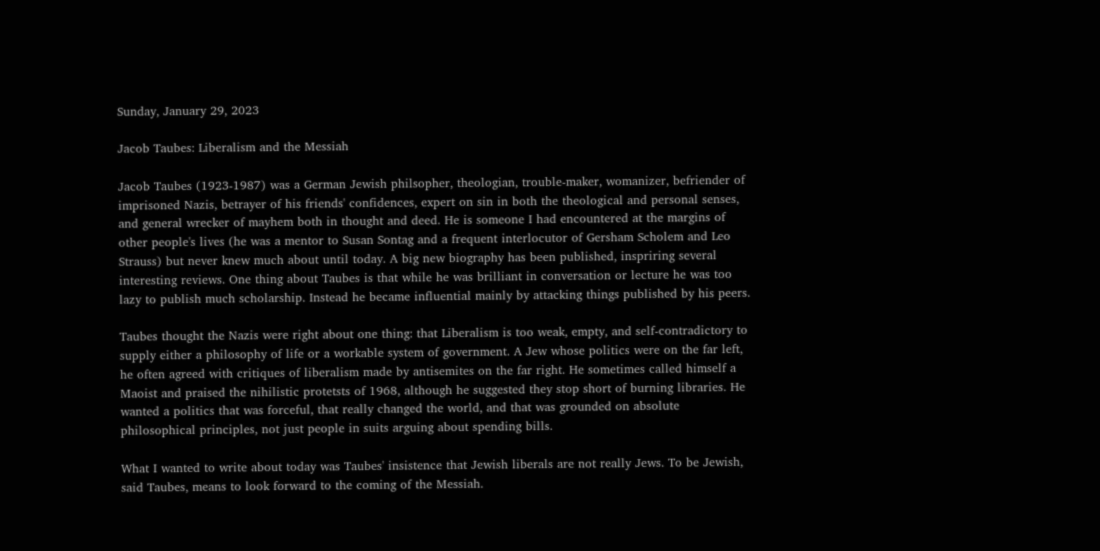Sunday, January 29, 2023

Jacob Taubes: Liberalism and the Messiah

Jacob Taubes (1923-1987) was a German Jewish philsopher, theologian, trouble-maker, womanizer, befriender of imprisoned Nazis, betrayer of his friends' confidences, expert on sin in both the theological and personal senses, and general wrecker of mayhem both in thought and deed. He is someone I had encountered at the margins of other people's lives (he was a mentor to Susan Sontag and a frequent interlocutor of Gersham Scholem and Leo Strauss) but never knew much about until today. A big new biography has been published, inspriring several interesting reviews. One thing about Taubes is that while he was brilliant in conversation or lecture he was too lazy to publish much scholarship. Instead he became influential mainly by attacking things published by his peers.

Taubes thought the Nazis were right about one thing: that Liberalism is too weak, empty, and self-contradictory to supply either a philosophy of life or a workable system of government. A Jew whose politics were on the far left, he often agreed with critiques of liberalism made by antisemites on the far right. He sometimes called himself a Maoist and praised the nihilistic protetsts of 1968, although he suggested they stop short of burning libraries. He wanted a politics that was forceful, that really changed the world, and that was grounded on absolute philosophical principles, not just people in suits arguing about spending bills.

What I wanted to write about today was Taubes' insistence that Jewish liberals are not really Jews. To be Jewish, said Taubes, means to look forward to the coming of the Messiah.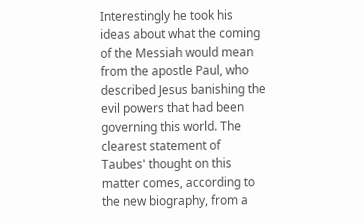Interestingly he took his ideas about what the coming of the Messiah would mean from the apostle Paul, who described Jesus banishing the evil powers that had been governing this world. The clearest statement of Taubes' thought on this matter comes, according to the new biography, from a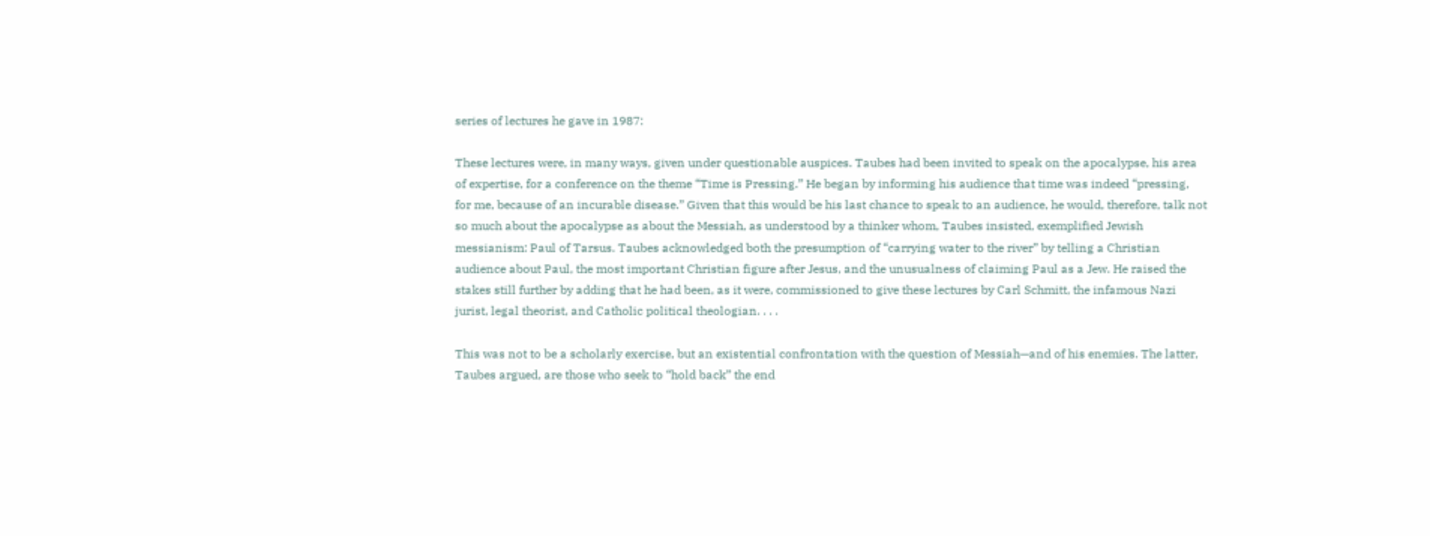series of lectures he gave in 1987:

These lectures were, in many ways, given under questionable auspices. Taubes had been invited to speak on the apocalypse, his area of expertise, for a conference on the theme “Time is Pressing.” He began by informing his audience that time was indeed “pressing, for me, because of an incurable disease.” Given that this would be his last chance to speak to an audience, he would, therefore, talk not so much about the apocalypse as about the Messiah, as understood by a thinker whom, Taubes insisted, exemplified Jewish messianism: Paul of Tarsus. Taubes acknowledged both the presumption of “carrying water to the river” by telling a Christian audience about Paul, the most important Christian figure after Jesus, and the unusualness of claiming Paul as a Jew. He raised the stakes still further by adding that he had been, as it were, commissioned to give these lectures by Carl Schmitt, the infamous Nazi jurist, legal theorist, and Catholic political theologian. . . .

This was not to be a scholarly exercise, but an existential confrontation with the question of Messiah—and of his enemies. The latter, Taubes argued, are those who seek to “hold back” the end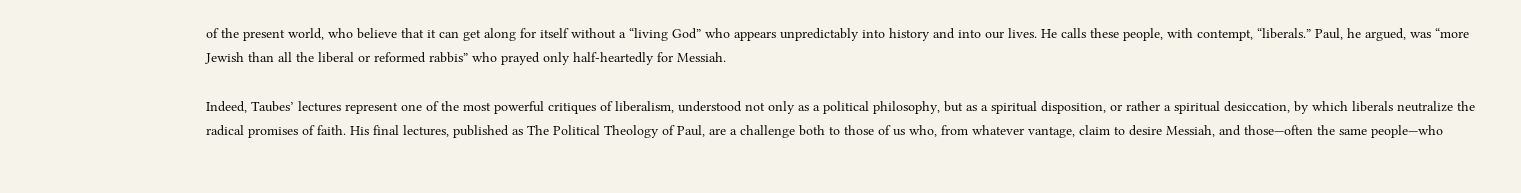of the present world, who believe that it can get along for itself without a “living God” who appears unpredictably into history and into our lives. He calls these people, with contempt, “liberals.” Paul, he argued, was “more Jewish than all the liberal or reformed rabbis” who prayed only half-heartedly for Messiah.

Indeed, Taubes’ lectures represent one of the most powerful critiques of liberalism, understood not only as a political philosophy, but as a spiritual disposition, or rather a spiritual desiccation, by which liberals neutralize the radical promises of faith. His final lectures, published as The Political Theology of Paul, are a challenge both to those of us who, from whatever vantage, claim to desire Messiah, and those—often the same people—who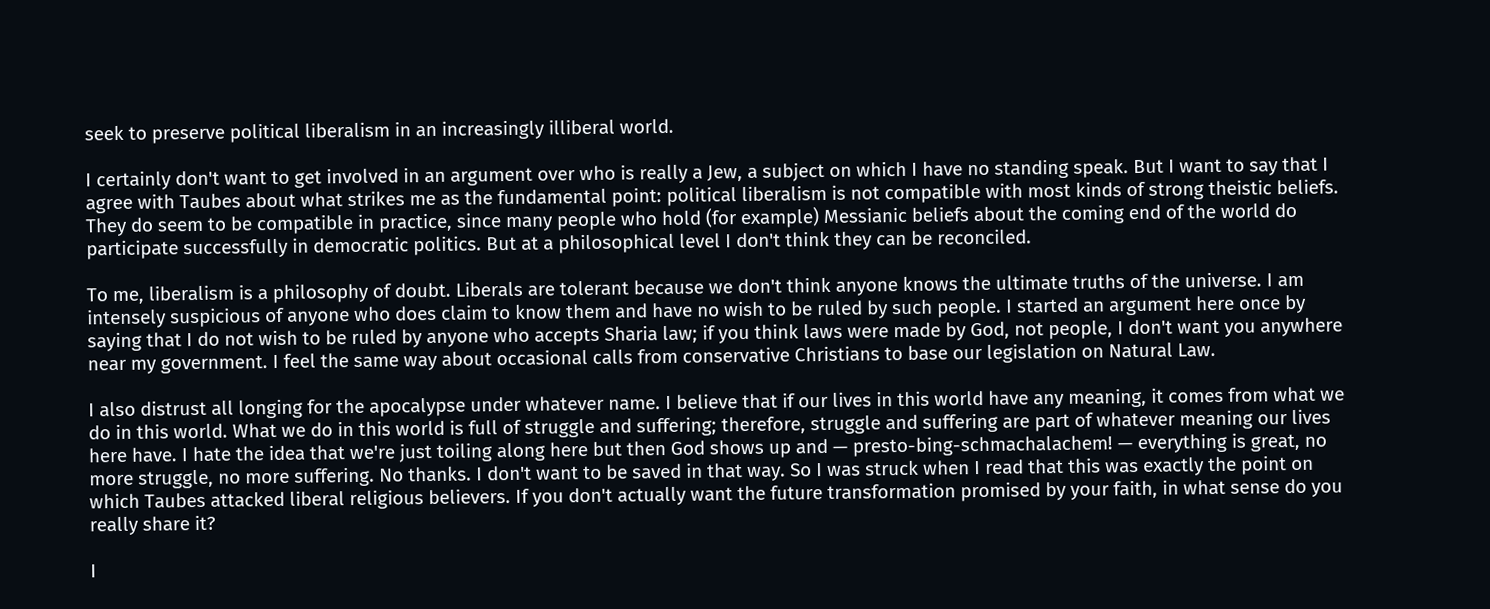seek to preserve political liberalism in an increasingly illiberal world.

I certainly don't want to get involved in an argument over who is really a Jew, a subject on which I have no standing speak. But I want to say that I agree with Taubes about what strikes me as the fundamental point: political liberalism is not compatible with most kinds of strong theistic beliefs. They do seem to be compatible in practice, since many people who hold (for example) Messianic beliefs about the coming end of the world do participate successfully in democratic politics. But at a philosophical level I don't think they can be reconciled.

To me, liberalism is a philosophy of doubt. Liberals are tolerant because we don't think anyone knows the ultimate truths of the universe. I am intensely suspicious of anyone who does claim to know them and have no wish to be ruled by such people. I started an argument here once by saying that I do not wish to be ruled by anyone who accepts Sharia law; if you think laws were made by God, not people, I don't want you anywhere near my government. I feel the same way about occasional calls from conservative Christians to base our legislation on Natural Law.

I also distrust all longing for the apocalypse under whatever name. I believe that if our lives in this world have any meaning, it comes from what we do in this world. What we do in this world is full of struggle and suffering; therefore, struggle and suffering are part of whatever meaning our lives here have. I hate the idea that we're just toiling along here but then God shows up and — presto-bing-schmachalachem! — everything is great, no more struggle, no more suffering. No thanks. I don't want to be saved in that way. So I was struck when I read that this was exactly the point on which Taubes attacked liberal religious believers. If you don't actually want the future transformation promised by your faith, in what sense do you really share it?

I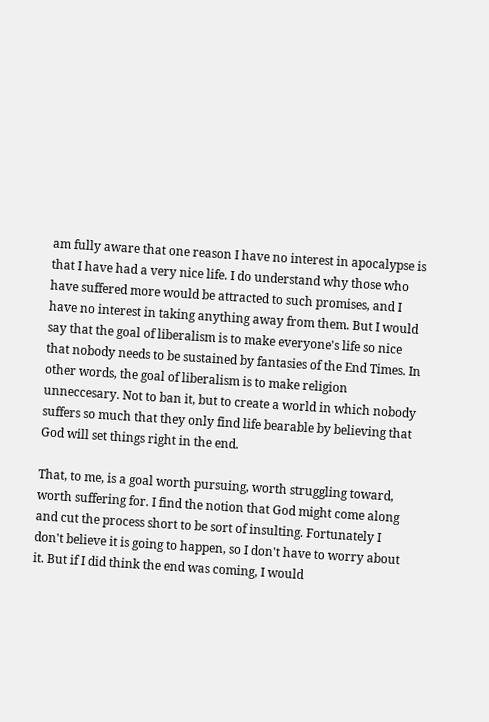am fully aware that one reason I have no interest in apocalypse is that I have had a very nice life. I do understand why those who have suffered more would be attracted to such promises, and I have no interest in taking anything away from them. But I would say that the goal of liberalism is to make everyone's life so nice that nobody needs to be sustained by fantasies of the End Times. In other words, the goal of liberalism is to make religion unneccesary. Not to ban it, but to create a world in which nobody suffers so much that they only find life bearable by believing that God will set things right in the end.

That, to me, is a goal worth pursuing, worth struggling toward, worth suffering for. I find the notion that God might come along and cut the process short to be sort of insulting. Fortunately I don't believe it is going to happen, so I don't have to worry about it. But if I did think the end was coming, I would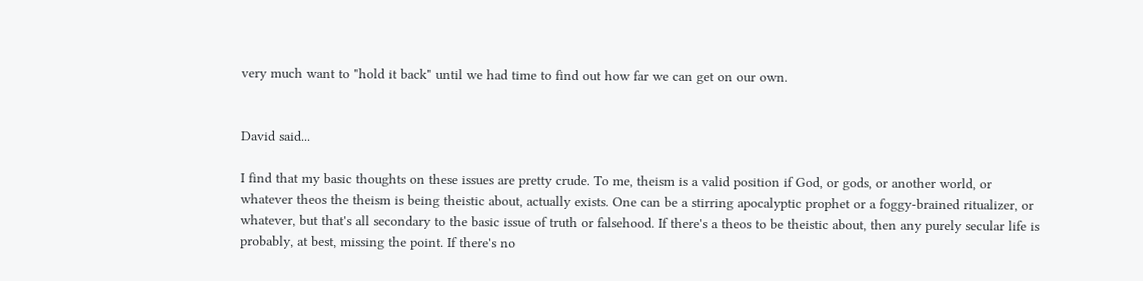very much want to "hold it back" until we had time to find out how far we can get on our own.


David said...

I find that my basic thoughts on these issues are pretty crude. To me, theism is a valid position if God, or gods, or another world, or whatever theos the theism is being theistic about, actually exists. One can be a stirring apocalyptic prophet or a foggy-brained ritualizer, or whatever, but that's all secondary to the basic issue of truth or falsehood. If there's a theos to be theistic about, then any purely secular life is probably, at best, missing the point. If there's no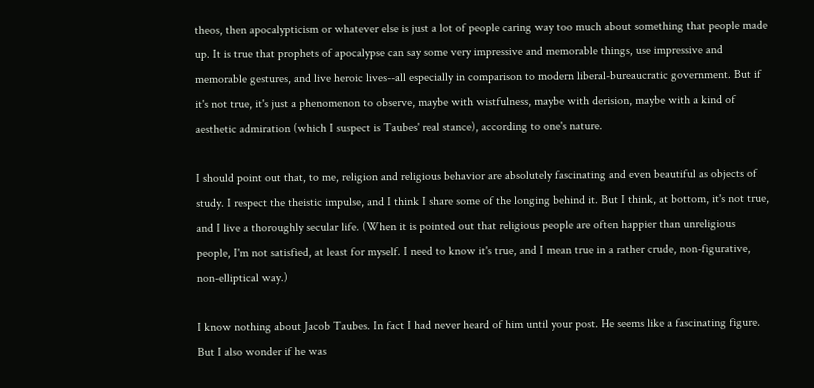theos, then apocalypticism or whatever else is just a lot of people caring way too much about something that people made up. It is true that prophets of apocalypse can say some very impressive and memorable things, use impressive and memorable gestures, and live heroic lives--all especially in comparison to modern liberal-bureaucratic government. But if it's not true, it's just a phenomenon to observe, maybe with wistfulness, maybe with derision, maybe with a kind of aesthetic admiration (which I suspect is Taubes' real stance), according to one's nature.

I should point out that, to me, religion and religious behavior are absolutely fascinating and even beautiful as objects of study. I respect the theistic impulse, and I think I share some of the longing behind it. But I think, at bottom, it's not true, and I live a thoroughly secular life. (When it is pointed out that religious people are often happier than unreligious people, I'm not satisfied, at least for myself. I need to know it's true, and I mean true in a rather crude, non-figurative, non-elliptical way.)

I know nothing about Jacob Taubes. In fact I had never heard of him until your post. He seems like a fascinating figure. But I also wonder if he was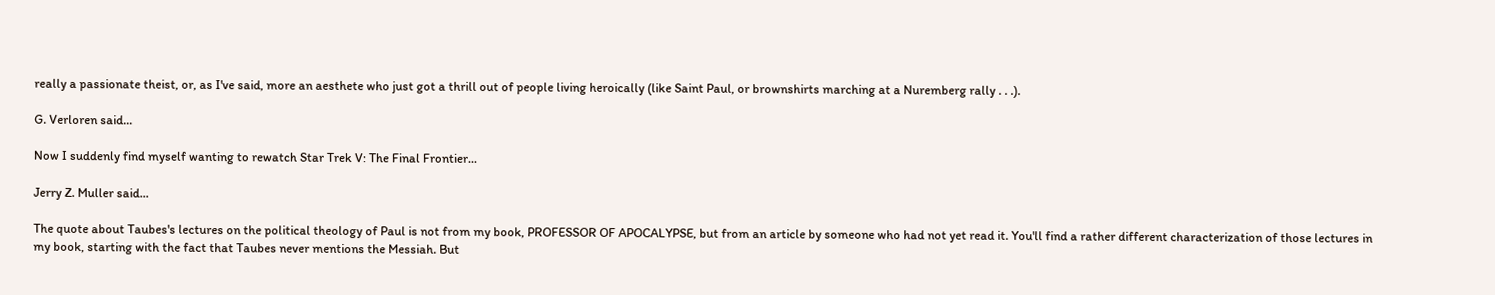really a passionate theist, or, as I've said, more an aesthete who just got a thrill out of people living heroically (like Saint Paul, or brownshirts marching at a Nuremberg rally . . .).

G. Verloren said...

Now I suddenly find myself wanting to rewatch Star Trek V: The Final Frontier...

Jerry Z. Muller said...

The quote about Taubes's lectures on the political theology of Paul is not from my book, PROFESSOR OF APOCALYPSE, but from an article by someone who had not yet read it. You'll find a rather different characterization of those lectures in my book, starting with the fact that Taubes never mentions the Messiah. But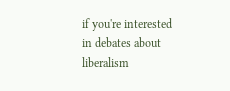if you're interested in debates about liberalism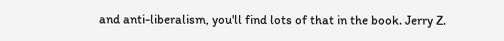and anti-liberalism, you'll find lots of that in the book. Jerry Z.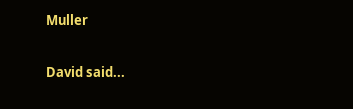Muller

David said...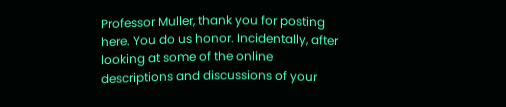Professor Muller, thank you for posting here. You do us honor. Incidentally, after looking at some of the online descriptions and discussions of your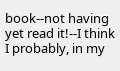book--not having yet read it!--I think I probably, in my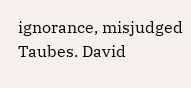ignorance, misjudged Taubes. David